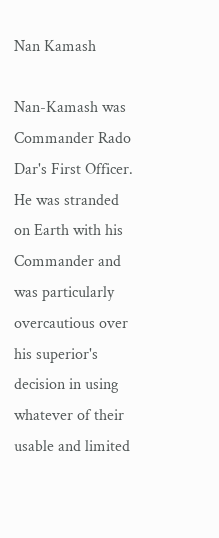Nan Kamash

Nan-Kamash was Commander Rado Dar's First Officer. He was stranded on Earth with his Commander and was particularly overcautious over his superior's decision in using whatever of their usable and limited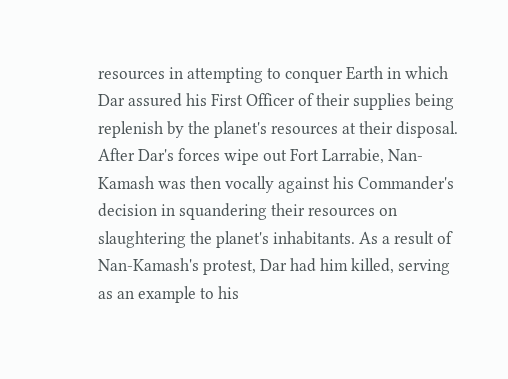resources in attempting to conquer Earth in which Dar assured his First Officer of their supplies being replenish by the planet's resources at their disposal. After Dar's forces wipe out Fort Larrabie, Nan-Kamash was then vocally against his Commander's decision in squandering their resources on slaughtering the planet's inhabitants. As a result of Nan-Kamash's protest, Dar had him killed, serving as an example to his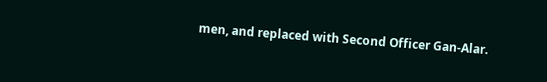men, and replaced with Second Officer Gan-Alar.